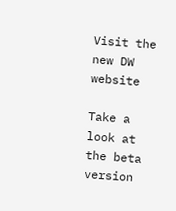Visit the new DW website

Take a look at the beta version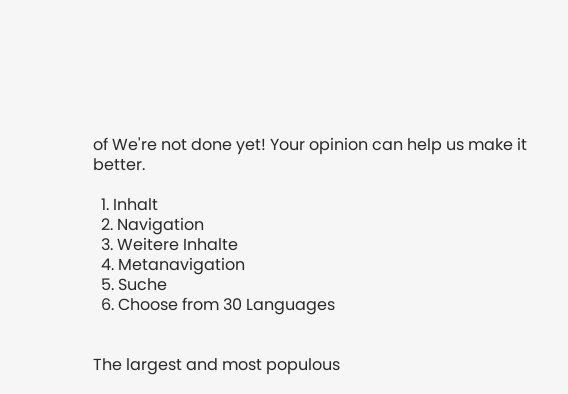of We're not done yet! Your opinion can help us make it better.

  1. Inhalt
  2. Navigation
  3. Weitere Inhalte
  4. Metanavigation
  5. Suche
  6. Choose from 30 Languages


The largest and most populous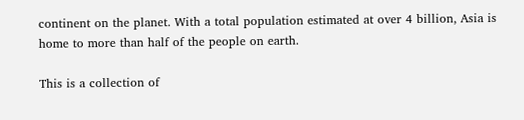continent on the planet. With a total population estimated at over 4 billion, Asia is home to more than half of the people on earth.

This is a collection of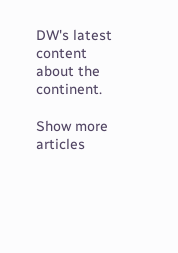DW's latest content about the continent.

Show more articles